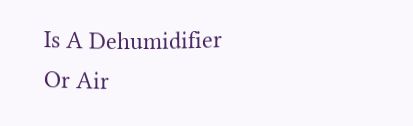Is A Dehumidifier Or Air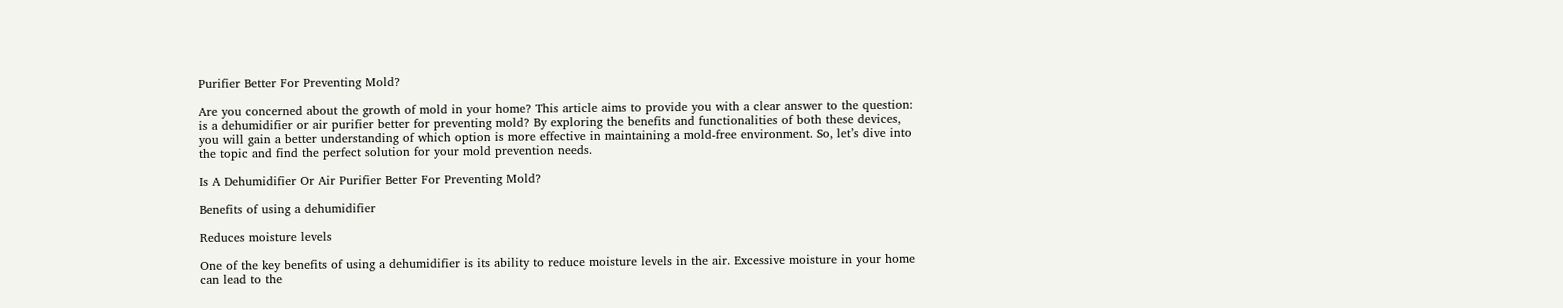Purifier Better For Preventing Mold?

Are you concerned about the growth of mold in your home? This article aims to provide you with a clear answer to the question: is a dehumidifier or air purifier better for preventing mold? By exploring the benefits and functionalities of both these devices, you will gain a better understanding of which option is more effective in maintaining a mold-free environment. So, let’s dive into the topic and find the perfect solution for your mold prevention needs.

Is A Dehumidifier Or Air Purifier Better For Preventing Mold?

Benefits of using a dehumidifier

Reduces moisture levels

One of the key benefits of using a dehumidifier is its ability to reduce moisture levels in the air. Excessive moisture in your home can lead to the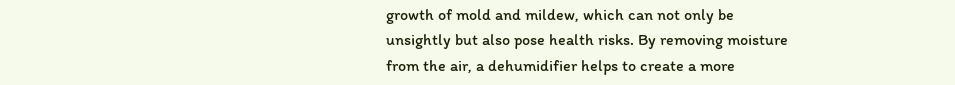growth of mold and mildew, which can not only be unsightly but also pose health risks. By removing moisture from the air, a dehumidifier helps to create a more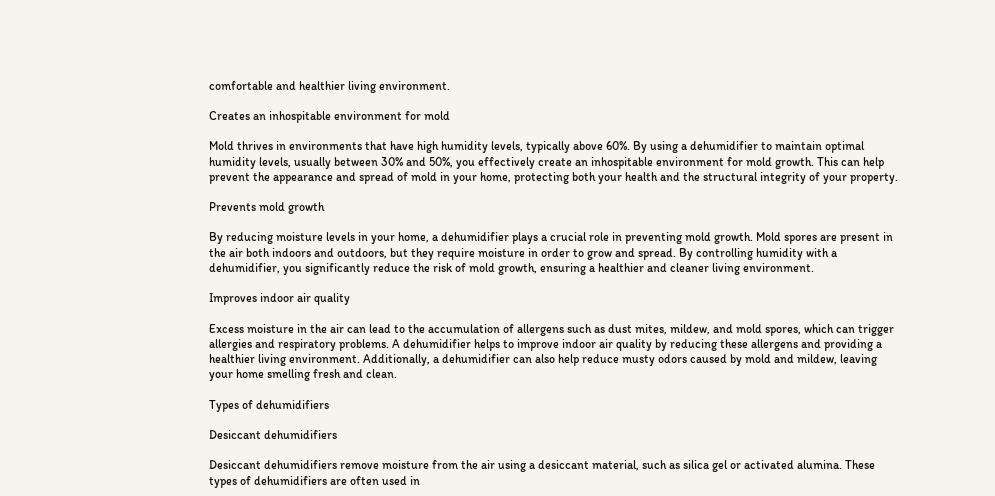comfortable and healthier living environment.

Creates an inhospitable environment for mold

Mold thrives in environments that have high humidity levels, typically above 60%. By using a dehumidifier to maintain optimal humidity levels, usually between 30% and 50%, you effectively create an inhospitable environment for mold growth. This can help prevent the appearance and spread of mold in your home, protecting both your health and the structural integrity of your property.

Prevents mold growth

By reducing moisture levels in your home, a dehumidifier plays a crucial role in preventing mold growth. Mold spores are present in the air both indoors and outdoors, but they require moisture in order to grow and spread. By controlling humidity with a dehumidifier, you significantly reduce the risk of mold growth, ensuring a healthier and cleaner living environment.

Improves indoor air quality

Excess moisture in the air can lead to the accumulation of allergens such as dust mites, mildew, and mold spores, which can trigger allergies and respiratory problems. A dehumidifier helps to improve indoor air quality by reducing these allergens and providing a healthier living environment. Additionally, a dehumidifier can also help reduce musty odors caused by mold and mildew, leaving your home smelling fresh and clean.

Types of dehumidifiers

Desiccant dehumidifiers

Desiccant dehumidifiers remove moisture from the air using a desiccant material, such as silica gel or activated alumina. These types of dehumidifiers are often used in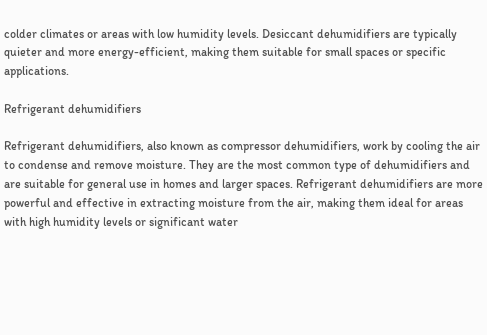colder climates or areas with low humidity levels. Desiccant dehumidifiers are typically quieter and more energy-efficient, making them suitable for small spaces or specific applications.

Refrigerant dehumidifiers

Refrigerant dehumidifiers, also known as compressor dehumidifiers, work by cooling the air to condense and remove moisture. They are the most common type of dehumidifiers and are suitable for general use in homes and larger spaces. Refrigerant dehumidifiers are more powerful and effective in extracting moisture from the air, making them ideal for areas with high humidity levels or significant water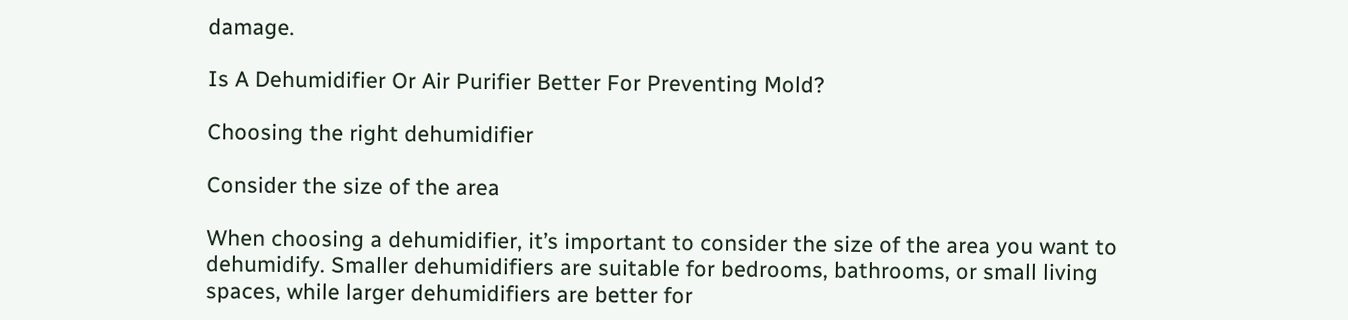damage.

Is A Dehumidifier Or Air Purifier Better For Preventing Mold?

Choosing the right dehumidifier

Consider the size of the area

When choosing a dehumidifier, it’s important to consider the size of the area you want to dehumidify. Smaller dehumidifiers are suitable for bedrooms, bathrooms, or small living spaces, while larger dehumidifiers are better for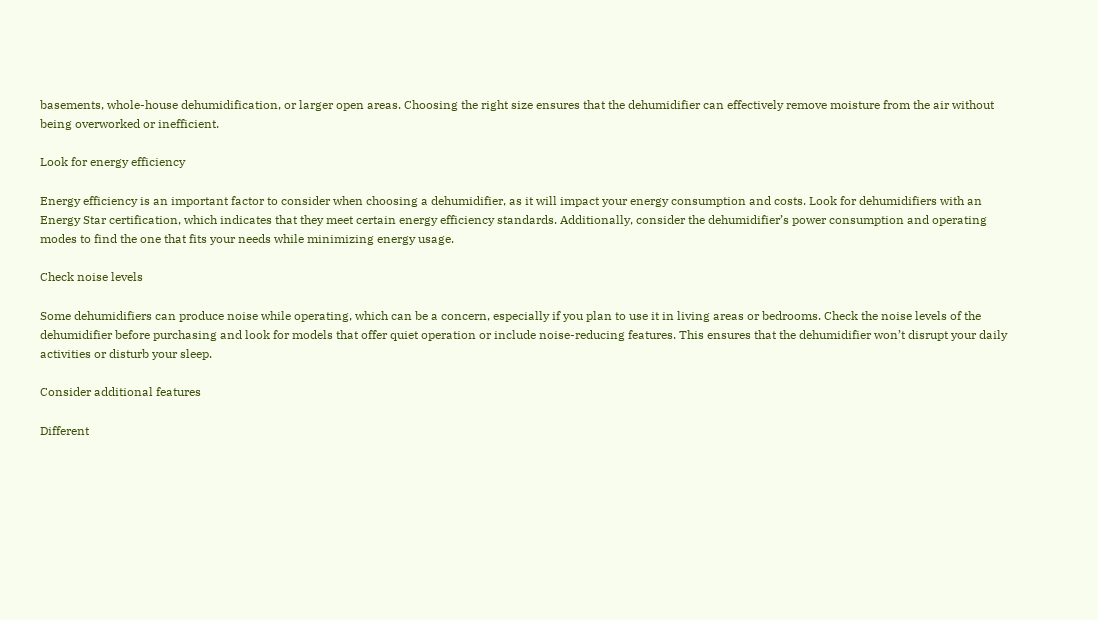basements, whole-house dehumidification, or larger open areas. Choosing the right size ensures that the dehumidifier can effectively remove moisture from the air without being overworked or inefficient.

Look for energy efficiency

Energy efficiency is an important factor to consider when choosing a dehumidifier, as it will impact your energy consumption and costs. Look for dehumidifiers with an Energy Star certification, which indicates that they meet certain energy efficiency standards. Additionally, consider the dehumidifier’s power consumption and operating modes to find the one that fits your needs while minimizing energy usage.

Check noise levels

Some dehumidifiers can produce noise while operating, which can be a concern, especially if you plan to use it in living areas or bedrooms. Check the noise levels of the dehumidifier before purchasing and look for models that offer quiet operation or include noise-reducing features. This ensures that the dehumidifier won’t disrupt your daily activities or disturb your sleep.

Consider additional features

Different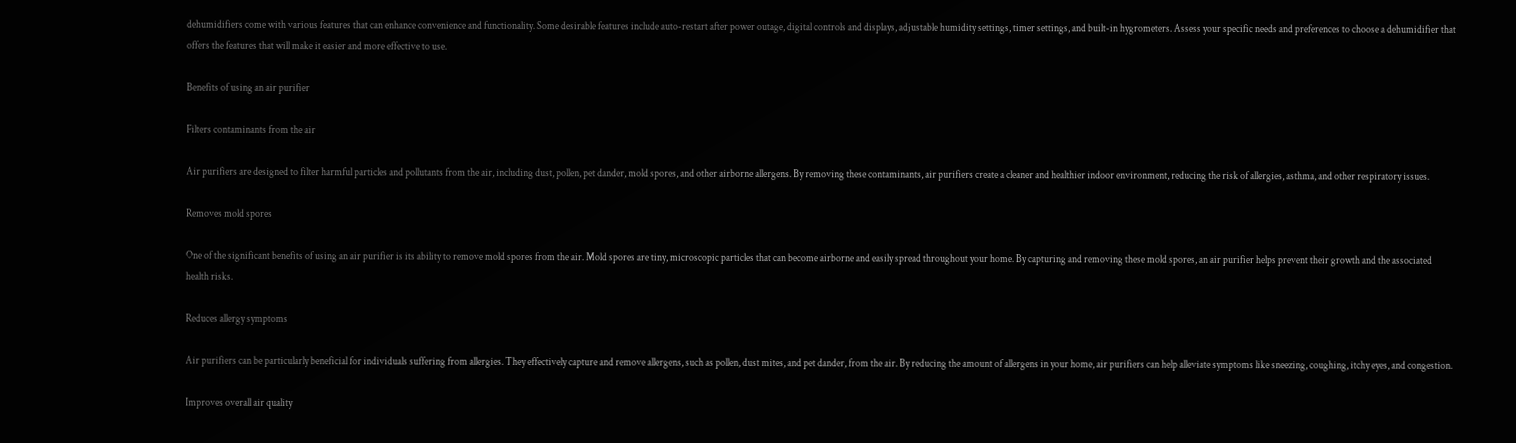dehumidifiers come with various features that can enhance convenience and functionality. Some desirable features include auto-restart after power outage, digital controls and displays, adjustable humidity settings, timer settings, and built-in hygrometers. Assess your specific needs and preferences to choose a dehumidifier that offers the features that will make it easier and more effective to use.

Benefits of using an air purifier

Filters contaminants from the air

Air purifiers are designed to filter harmful particles and pollutants from the air, including dust, pollen, pet dander, mold spores, and other airborne allergens. By removing these contaminants, air purifiers create a cleaner and healthier indoor environment, reducing the risk of allergies, asthma, and other respiratory issues.

Removes mold spores

One of the significant benefits of using an air purifier is its ability to remove mold spores from the air. Mold spores are tiny, microscopic particles that can become airborne and easily spread throughout your home. By capturing and removing these mold spores, an air purifier helps prevent their growth and the associated health risks.

Reduces allergy symptoms

Air purifiers can be particularly beneficial for individuals suffering from allergies. They effectively capture and remove allergens, such as pollen, dust mites, and pet dander, from the air. By reducing the amount of allergens in your home, air purifiers can help alleviate symptoms like sneezing, coughing, itchy eyes, and congestion.

Improves overall air quality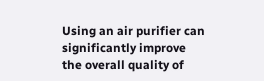Using an air purifier can significantly improve the overall quality of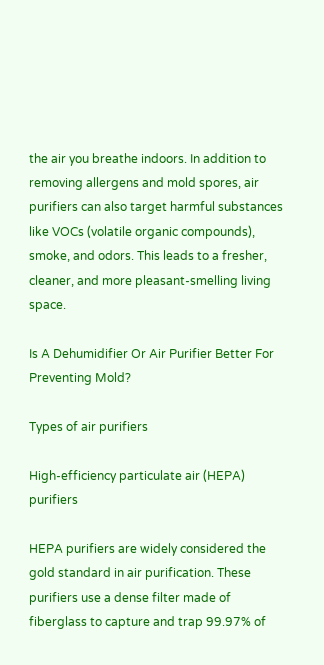the air you breathe indoors. In addition to removing allergens and mold spores, air purifiers can also target harmful substances like VOCs (volatile organic compounds), smoke, and odors. This leads to a fresher, cleaner, and more pleasant-smelling living space.

Is A Dehumidifier Or Air Purifier Better For Preventing Mold?

Types of air purifiers

High-efficiency particulate air (HEPA) purifiers

HEPA purifiers are widely considered the gold standard in air purification. These purifiers use a dense filter made of fiberglass to capture and trap 99.97% of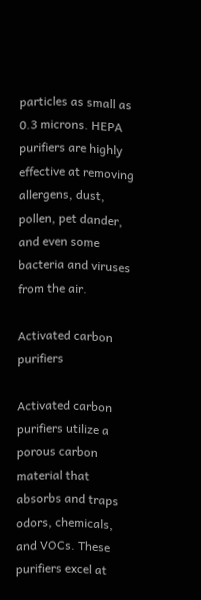particles as small as 0.3 microns. HEPA purifiers are highly effective at removing allergens, dust, pollen, pet dander, and even some bacteria and viruses from the air.

Activated carbon purifiers

Activated carbon purifiers utilize a porous carbon material that absorbs and traps odors, chemicals, and VOCs. These purifiers excel at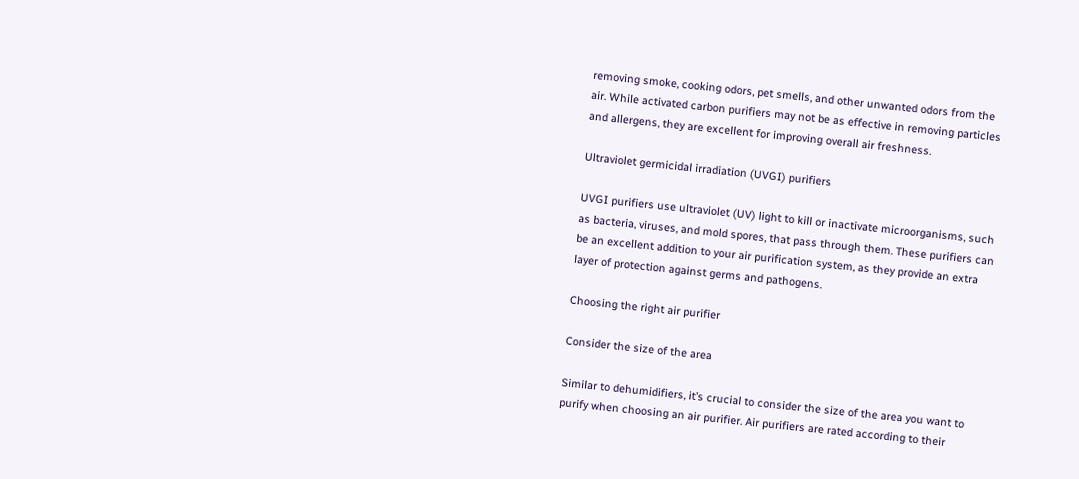removing smoke, cooking odors, pet smells, and other unwanted odors from the air. While activated carbon purifiers may not be as effective in removing particles and allergens, they are excellent for improving overall air freshness.

Ultraviolet germicidal irradiation (UVGI) purifiers

UVGI purifiers use ultraviolet (UV) light to kill or inactivate microorganisms, such as bacteria, viruses, and mold spores, that pass through them. These purifiers can be an excellent addition to your air purification system, as they provide an extra layer of protection against germs and pathogens.

Choosing the right air purifier

Consider the size of the area

Similar to dehumidifiers, it’s crucial to consider the size of the area you want to purify when choosing an air purifier. Air purifiers are rated according to their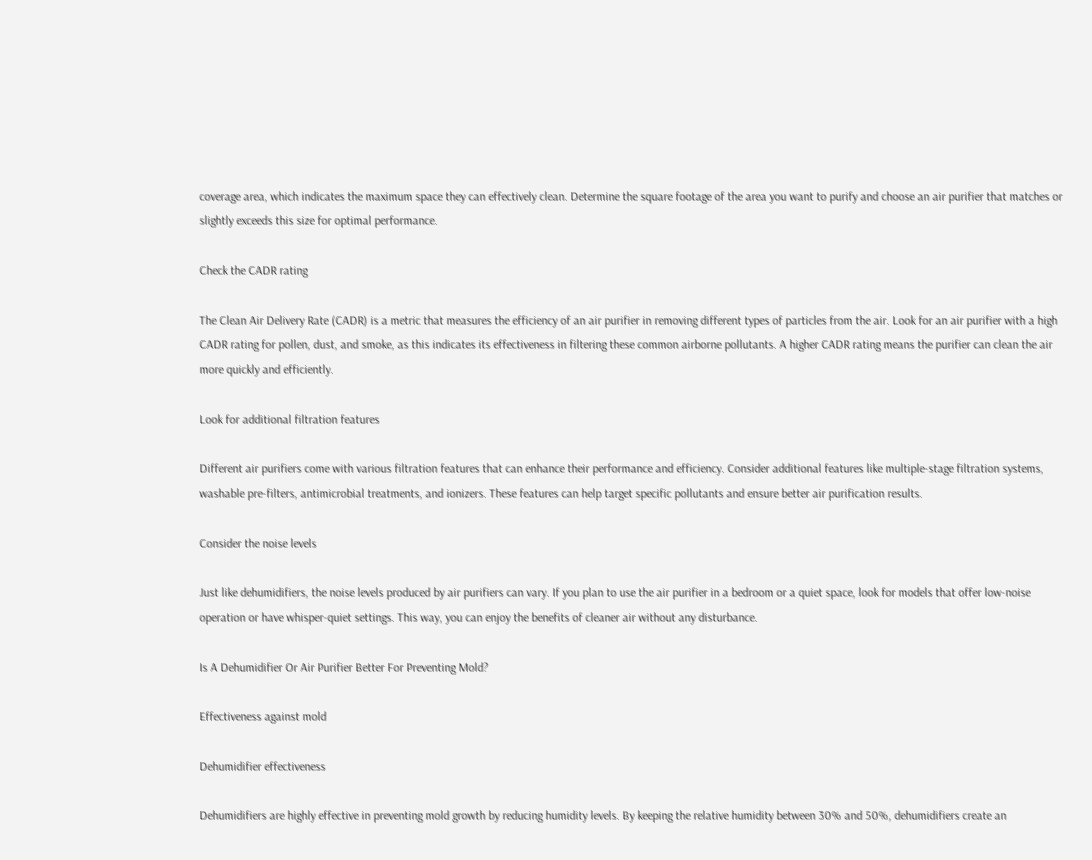coverage area, which indicates the maximum space they can effectively clean. Determine the square footage of the area you want to purify and choose an air purifier that matches or slightly exceeds this size for optimal performance.

Check the CADR rating

The Clean Air Delivery Rate (CADR) is a metric that measures the efficiency of an air purifier in removing different types of particles from the air. Look for an air purifier with a high CADR rating for pollen, dust, and smoke, as this indicates its effectiveness in filtering these common airborne pollutants. A higher CADR rating means the purifier can clean the air more quickly and efficiently.

Look for additional filtration features

Different air purifiers come with various filtration features that can enhance their performance and efficiency. Consider additional features like multiple-stage filtration systems, washable pre-filters, antimicrobial treatments, and ionizers. These features can help target specific pollutants and ensure better air purification results.

Consider the noise levels

Just like dehumidifiers, the noise levels produced by air purifiers can vary. If you plan to use the air purifier in a bedroom or a quiet space, look for models that offer low-noise operation or have whisper-quiet settings. This way, you can enjoy the benefits of cleaner air without any disturbance.

Is A Dehumidifier Or Air Purifier Better For Preventing Mold?

Effectiveness against mold

Dehumidifier effectiveness

Dehumidifiers are highly effective in preventing mold growth by reducing humidity levels. By keeping the relative humidity between 30% and 50%, dehumidifiers create an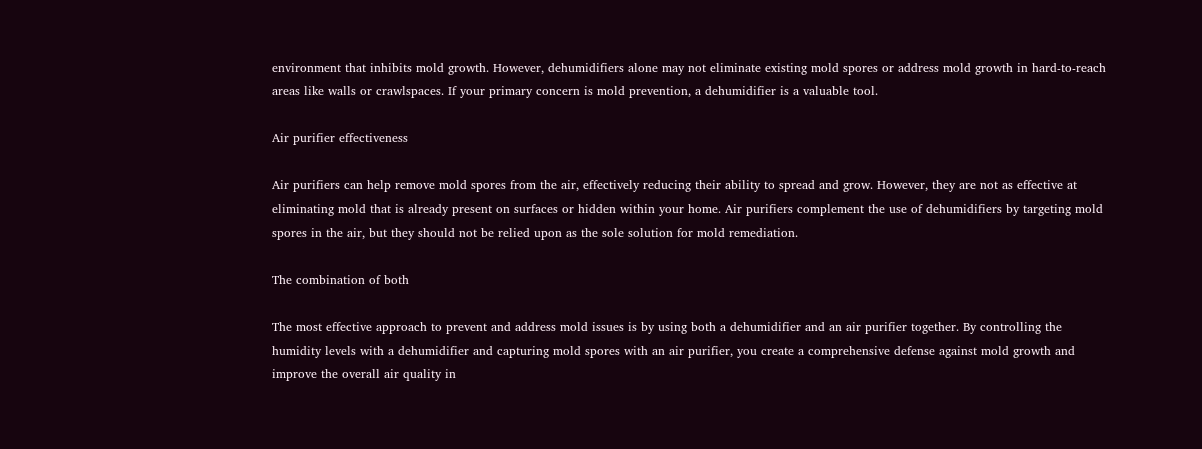environment that inhibits mold growth. However, dehumidifiers alone may not eliminate existing mold spores or address mold growth in hard-to-reach areas like walls or crawlspaces. If your primary concern is mold prevention, a dehumidifier is a valuable tool.

Air purifier effectiveness

Air purifiers can help remove mold spores from the air, effectively reducing their ability to spread and grow. However, they are not as effective at eliminating mold that is already present on surfaces or hidden within your home. Air purifiers complement the use of dehumidifiers by targeting mold spores in the air, but they should not be relied upon as the sole solution for mold remediation.

The combination of both

The most effective approach to prevent and address mold issues is by using both a dehumidifier and an air purifier together. By controlling the humidity levels with a dehumidifier and capturing mold spores with an air purifier, you create a comprehensive defense against mold growth and improve the overall air quality in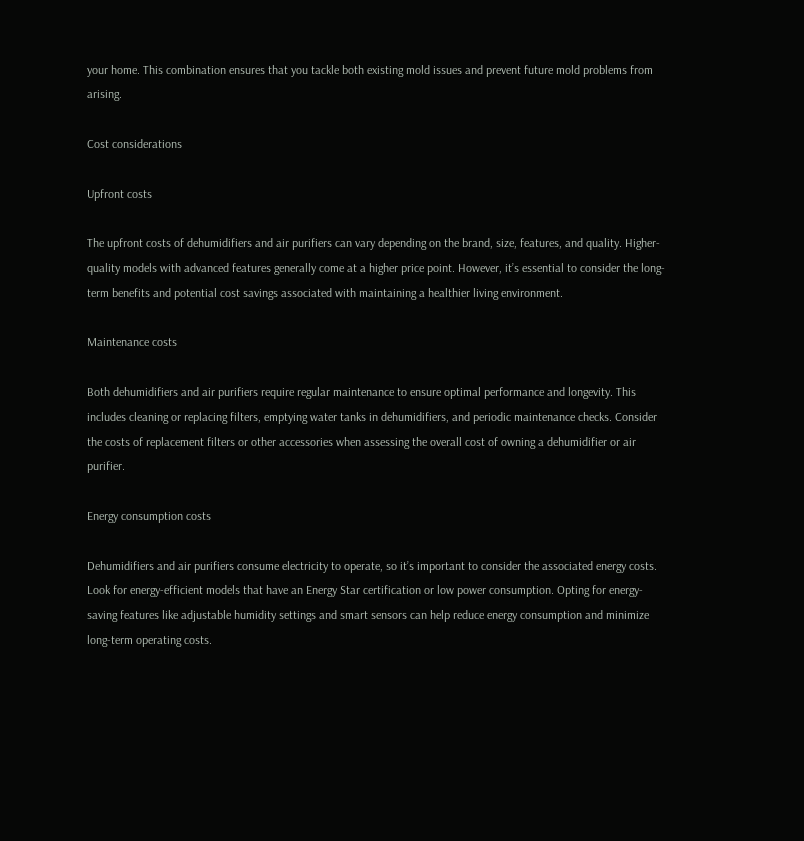your home. This combination ensures that you tackle both existing mold issues and prevent future mold problems from arising.

Cost considerations

Upfront costs

The upfront costs of dehumidifiers and air purifiers can vary depending on the brand, size, features, and quality. Higher-quality models with advanced features generally come at a higher price point. However, it’s essential to consider the long-term benefits and potential cost savings associated with maintaining a healthier living environment.

Maintenance costs

Both dehumidifiers and air purifiers require regular maintenance to ensure optimal performance and longevity. This includes cleaning or replacing filters, emptying water tanks in dehumidifiers, and periodic maintenance checks. Consider the costs of replacement filters or other accessories when assessing the overall cost of owning a dehumidifier or air purifier.

Energy consumption costs

Dehumidifiers and air purifiers consume electricity to operate, so it’s important to consider the associated energy costs. Look for energy-efficient models that have an Energy Star certification or low power consumption. Opting for energy-saving features like adjustable humidity settings and smart sensors can help reduce energy consumption and minimize long-term operating costs.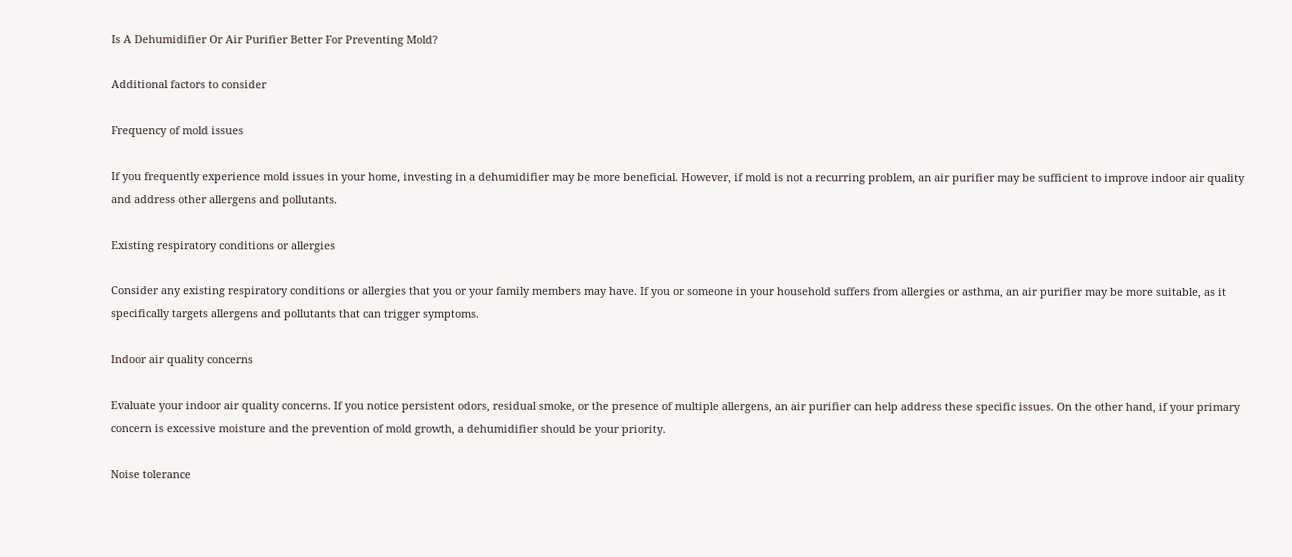Is A Dehumidifier Or Air Purifier Better For Preventing Mold?

Additional factors to consider

Frequency of mold issues

If you frequently experience mold issues in your home, investing in a dehumidifier may be more beneficial. However, if mold is not a recurring problem, an air purifier may be sufficient to improve indoor air quality and address other allergens and pollutants.

Existing respiratory conditions or allergies

Consider any existing respiratory conditions or allergies that you or your family members may have. If you or someone in your household suffers from allergies or asthma, an air purifier may be more suitable, as it specifically targets allergens and pollutants that can trigger symptoms.

Indoor air quality concerns

Evaluate your indoor air quality concerns. If you notice persistent odors, residual smoke, or the presence of multiple allergens, an air purifier can help address these specific issues. On the other hand, if your primary concern is excessive moisture and the prevention of mold growth, a dehumidifier should be your priority.

Noise tolerance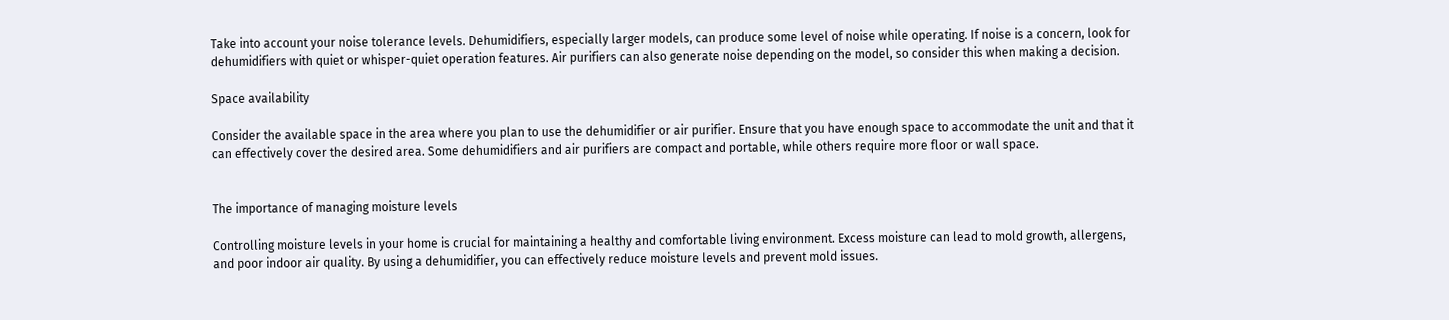Take into account your noise tolerance levels. Dehumidifiers, especially larger models, can produce some level of noise while operating. If noise is a concern, look for dehumidifiers with quiet or whisper-quiet operation features. Air purifiers can also generate noise depending on the model, so consider this when making a decision.

Space availability

Consider the available space in the area where you plan to use the dehumidifier or air purifier. Ensure that you have enough space to accommodate the unit and that it can effectively cover the desired area. Some dehumidifiers and air purifiers are compact and portable, while others require more floor or wall space.


The importance of managing moisture levels

Controlling moisture levels in your home is crucial for maintaining a healthy and comfortable living environment. Excess moisture can lead to mold growth, allergens, and poor indoor air quality. By using a dehumidifier, you can effectively reduce moisture levels and prevent mold issues.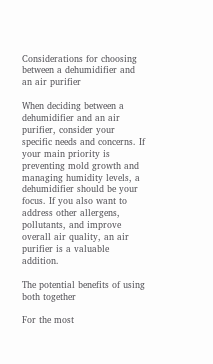Considerations for choosing between a dehumidifier and an air purifier

When deciding between a dehumidifier and an air purifier, consider your specific needs and concerns. If your main priority is preventing mold growth and managing humidity levels, a dehumidifier should be your focus. If you also want to address other allergens, pollutants, and improve overall air quality, an air purifier is a valuable addition.

The potential benefits of using both together

For the most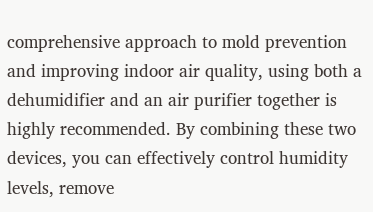comprehensive approach to mold prevention and improving indoor air quality, using both a dehumidifier and an air purifier together is highly recommended. By combining these two devices, you can effectively control humidity levels, remove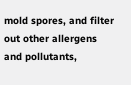mold spores, and filter out other allergens and pollutants,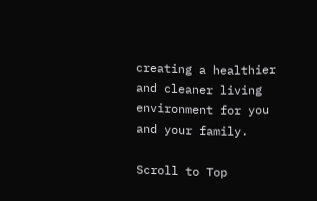creating a healthier and cleaner living environment for you and your family.

Scroll to Top